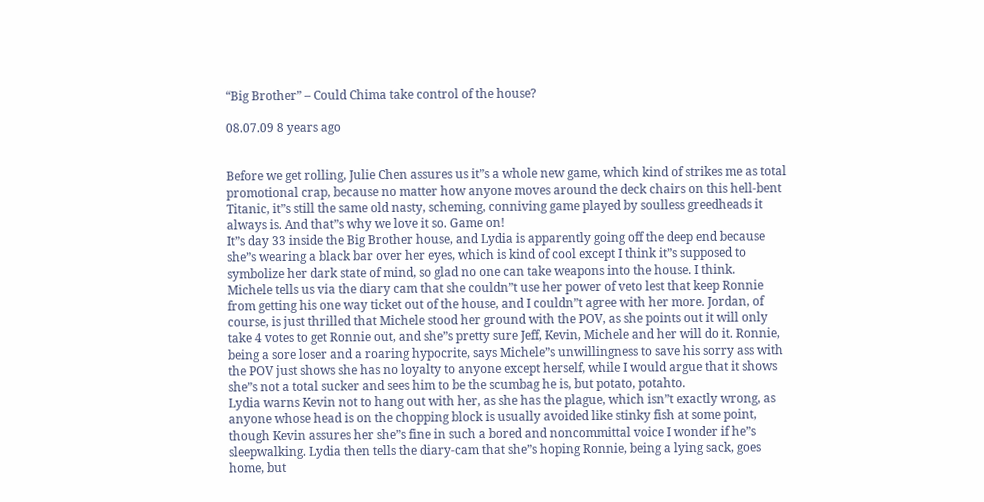“Big Brother” – Could Chima take control of the house?

08.07.09 8 years ago


Before we get rolling, Julie Chen assures us it”s a whole new game, which kind of strikes me as total promotional crap, because no matter how anyone moves around the deck chairs on this hell-bent Titanic, it”s still the same old nasty, scheming, conniving game played by soulless greedheads it always is. And that”s why we love it so. Game on!
It”s day 33 inside the Big Brother house, and Lydia is apparently going off the deep end because she”s wearing a black bar over her eyes, which is kind of cool except I think it”s supposed to symbolize her dark state of mind, so glad no one can take weapons into the house. I think.
Michele tells us via the diary cam that she couldn”t use her power of veto lest that keep Ronnie from getting his one way ticket out of the house, and I couldn”t agree with her more. Jordan, of course, is just thrilled that Michele stood her ground with the POV, as she points out it will only take 4 votes to get Ronnie out, and she”s pretty sure Jeff, Kevin, Michele and her will do it. Ronnie, being a sore loser and a roaring hypocrite, says Michele”s unwillingness to save his sorry ass with the POV just shows she has no loyalty to anyone except herself, while I would argue that it shows she”s not a total sucker and sees him to be the scumbag he is, but potato, potahto.
Lydia warns Kevin not to hang out with her, as she has the plague, which isn”t exactly wrong, as anyone whose head is on the chopping block is usually avoided like stinky fish at some point, though Kevin assures her she”s fine in such a bored and noncommittal voice I wonder if he”s sleepwalking. Lydia then tells the diary-cam that she”s hoping Ronnie, being a lying sack, goes home, but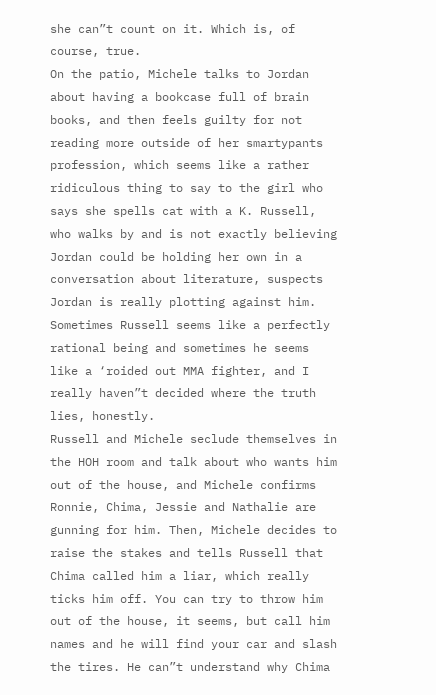she can”t count on it. Which is, of course, true.
On the patio, Michele talks to Jordan about having a bookcase full of brain books, and then feels guilty for not reading more outside of her smartypants profession, which seems like a rather ridiculous thing to say to the girl who says she spells cat with a K. Russell, who walks by and is not exactly believing Jordan could be holding her own in a conversation about literature, suspects Jordan is really plotting against him. Sometimes Russell seems like a perfectly rational being and sometimes he seems like a ‘roided out MMA fighter, and I really haven”t decided where the truth lies, honestly.
Russell and Michele seclude themselves in the HOH room and talk about who wants him out of the house, and Michele confirms Ronnie, Chima, Jessie and Nathalie are gunning for him. Then, Michele decides to raise the stakes and tells Russell that Chima called him a liar, which really ticks him off. You can try to throw him out of the house, it seems, but call him names and he will find your car and slash the tires. He can”t understand why Chima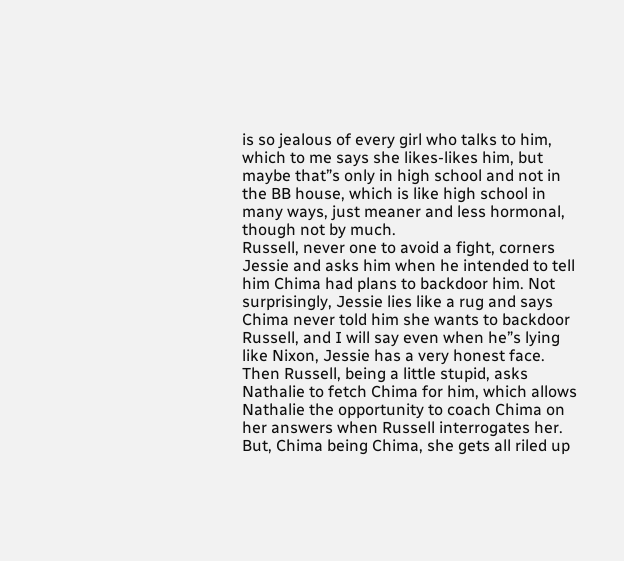is so jealous of every girl who talks to him, which to me says she likes-likes him, but maybe that”s only in high school and not in the BB house, which is like high school in many ways, just meaner and less hormonal, though not by much.
Russell, never one to avoid a fight, corners Jessie and asks him when he intended to tell him Chima had plans to backdoor him. Not surprisingly, Jessie lies like a rug and says Chima never told him she wants to backdoor Russell, and I will say even when he”s lying like Nixon, Jessie has a very honest face. Then Russell, being a little stupid, asks Nathalie to fetch Chima for him, which allows Nathalie the opportunity to coach Chima on her answers when Russell interrogates her.
But, Chima being Chima, she gets all riled up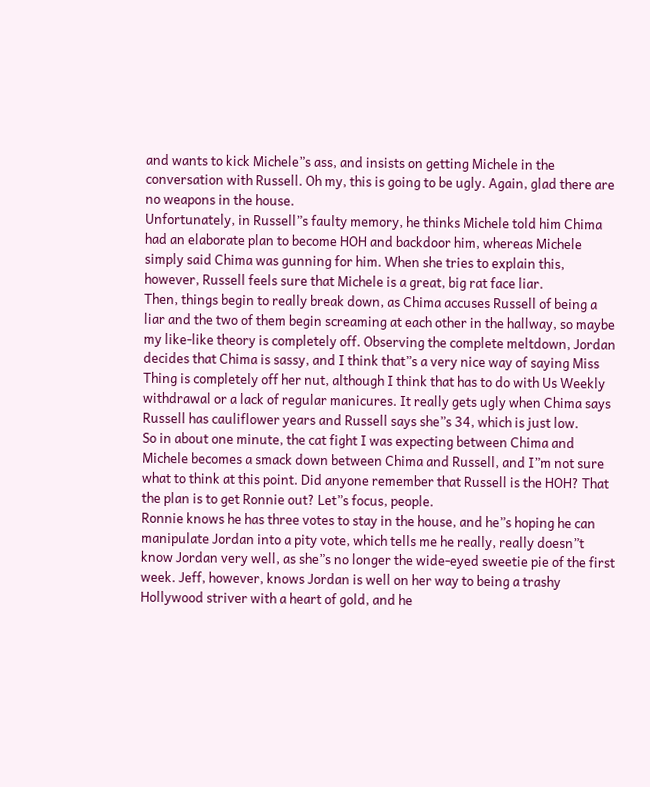and wants to kick Michele”s ass, and insists on getting Michele in the conversation with Russell. Oh my, this is going to be ugly. Again, glad there are no weapons in the house.
Unfortunately, in Russell”s faulty memory, he thinks Michele told him Chima had an elaborate plan to become HOH and backdoor him, whereas Michele simply said Chima was gunning for him. When she tries to explain this, however, Russell feels sure that Michele is a great, big rat face liar.
Then, things begin to really break down, as Chima accuses Russell of being a liar and the two of them begin screaming at each other in the hallway, so maybe my like-like theory is completely off. Observing the complete meltdown, Jordan decides that Chima is sassy, and I think that”s a very nice way of saying Miss Thing is completely off her nut, although I think that has to do with Us Weekly withdrawal or a lack of regular manicures. It really gets ugly when Chima says Russell has cauliflower years and Russell says she”s 34, which is just low.
So in about one minute, the cat fight I was expecting between Chima and Michele becomes a smack down between Chima and Russell, and I”m not sure what to think at this point. Did anyone remember that Russell is the HOH? That the plan is to get Ronnie out? Let”s focus, people.
Ronnie knows he has three votes to stay in the house, and he”s hoping he can manipulate Jordan into a pity vote, which tells me he really, really doesn”t know Jordan very well, as she”s no longer the wide-eyed sweetie pie of the first week. Jeff, however, knows Jordan is well on her way to being a trashy Hollywood striver with a heart of gold, and he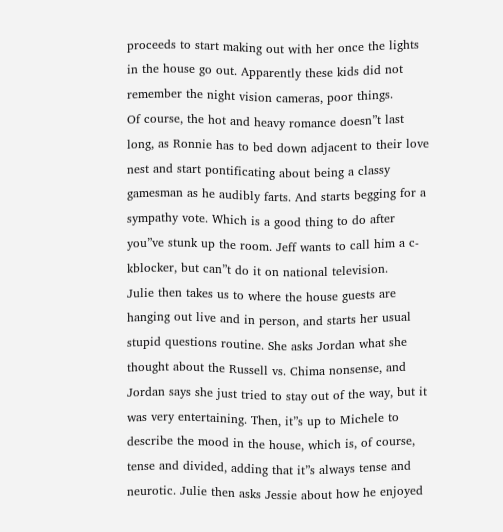proceeds to start making out with her once the lights in the house go out. Apparently these kids did not remember the night vision cameras, poor things.
Of course, the hot and heavy romance doesn”t last long, as Ronnie has to bed down adjacent to their love nest and start pontificating about being a classy gamesman as he audibly farts. And starts begging for a sympathy vote. Which is a good thing to do after you”ve stunk up the room. Jeff wants to call him a c-kblocker, but can”t do it on national television.
Julie then takes us to where the house guests are hanging out live and in person, and starts her usual stupid questions routine. She asks Jordan what she thought about the Russell vs. Chima nonsense, and Jordan says she just tried to stay out of the way, but it was very entertaining. Then, it”s up to Michele to describe the mood in the house, which is, of course, tense and divided, adding that it”s always tense and neurotic. Julie then asks Jessie about how he enjoyed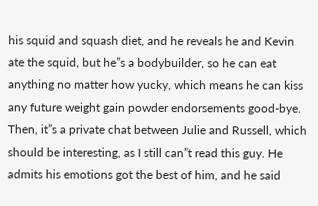his squid and squash diet, and he reveals he and Kevin ate the squid, but he”s a bodybuilder, so he can eat anything no matter how yucky, which means he can kiss any future weight gain powder endorsements good-bye.
Then, it”s a private chat between Julie and Russell, which should be interesting, as I still can”t read this guy. He admits his emotions got the best of him, and he said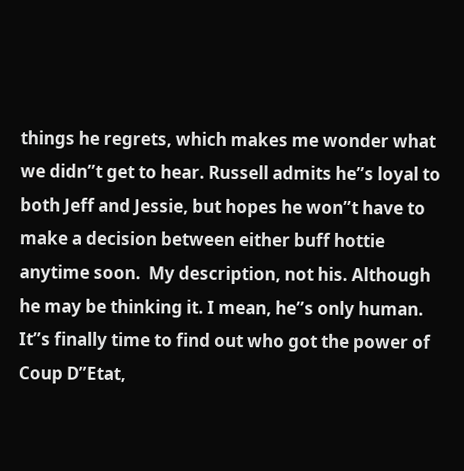things he regrets, which makes me wonder what we didn”t get to hear. Russell admits he”s loyal to both Jeff and Jessie, but hopes he won”t have to make a decision between either buff hottie anytime soon.  My description, not his. Although he may be thinking it. I mean, he”s only human.
It”s finally time to find out who got the power of Coup D”Etat,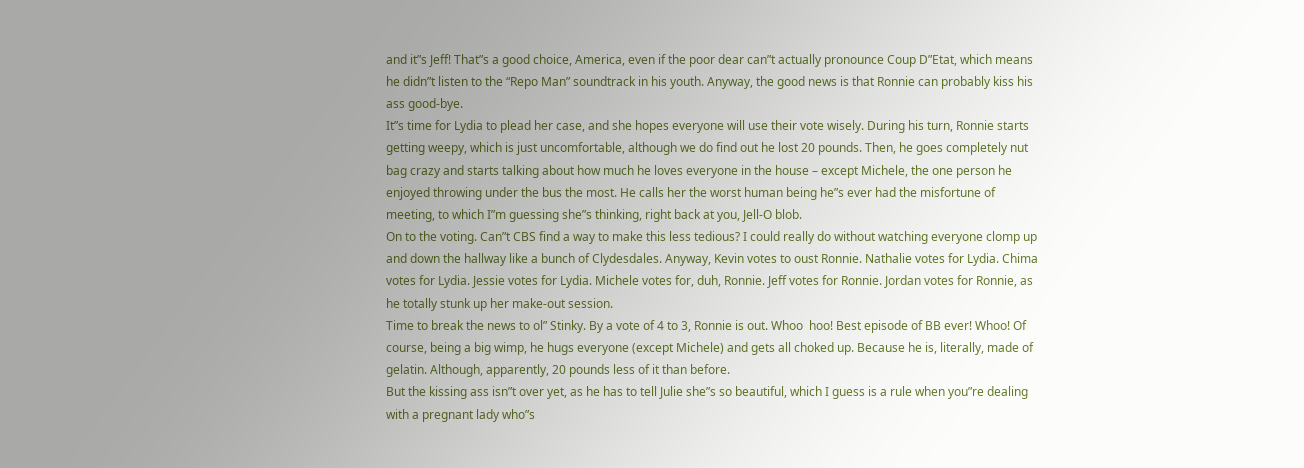and it”s Jeff! That”s a good choice, America, even if the poor dear can”t actually pronounce Coup D”Etat, which means he didn”t listen to the “Repo Man” soundtrack in his youth. Anyway, the good news is that Ronnie can probably kiss his ass good-bye.
It”s time for Lydia to plead her case, and she hopes everyone will use their vote wisely. During his turn, Ronnie starts getting weepy, which is just uncomfortable, although we do find out he lost 20 pounds. Then, he goes completely nut bag crazy and starts talking about how much he loves everyone in the house – except Michele, the one person he enjoyed throwing under the bus the most. He calls her the worst human being he”s ever had the misfortune of meeting, to which I”m guessing she”s thinking, right back at you, Jell-O blob.
On to the voting. Can”t CBS find a way to make this less tedious? I could really do without watching everyone clomp up and down the hallway like a bunch of Clydesdales. Anyway, Kevin votes to oust Ronnie. Nathalie votes for Lydia. Chima votes for Lydia. Jessie votes for Lydia. Michele votes for, duh, Ronnie. Jeff votes for Ronnie. Jordan votes for Ronnie, as he totally stunk up her make-out session.
Time to break the news to ol” Stinky. By a vote of 4 to 3, Ronnie is out. Whoo  hoo! Best episode of BB ever! Whoo! Of course, being a big wimp, he hugs everyone (except Michele) and gets all choked up. Because he is, literally, made of gelatin. Although, apparently, 20 pounds less of it than before.
But the kissing ass isn”t over yet, as he has to tell Julie she”s so beautiful, which I guess is a rule when you”re dealing with a pregnant lady who”s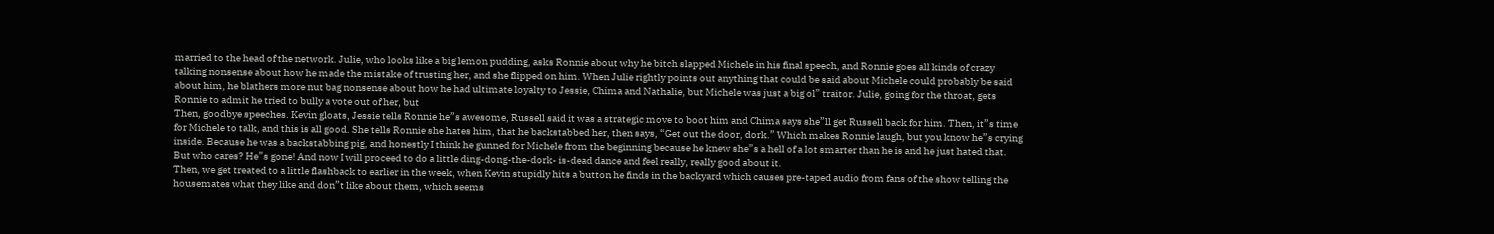married to the head of the network. Julie, who looks like a big lemon pudding, asks Ronnie about why he bitch slapped Michele in his final speech, and Ronnie goes all kinds of crazy talking nonsense about how he made the mistake of trusting her, and she flipped on him. When Julie rightly points out anything that could be said about Michele could probably be said about him, he blathers more nut bag nonsense about how he had ultimate loyalty to Jessie, Chima and Nathalie, but Michele was just a big ol” traitor. Julie, going for the throat, gets Ronnie to admit he tried to bully a vote out of her, but
Then, goodbye speeches. Kevin gloats, Jessie tells Ronnie he”s awesome, Russell said it was a strategic move to boot him and Chima says she”ll get Russell back for him. Then, it”s time for Michele to talk, and this is all good. She tells Ronnie she hates him, that he backstabbed her, then says, “Get out the door, dork.” Which makes Ronnie laugh, but you know he”s crying inside. Because he was a backstabbing pig, and honestly I think he gunned for Michele from the beginning because he knew she”s a hell of a lot smarter than he is and he just hated that. But who cares? He”s gone! And now I will proceed to do a little ding-dong-the-dork- is-dead dance and feel really, really good about it.
Then, we get treated to a little flashback to earlier in the week, when Kevin stupidly hits a button he finds in the backyard which causes pre-taped audio from fans of the show telling the housemates what they like and don”t like about them, which seems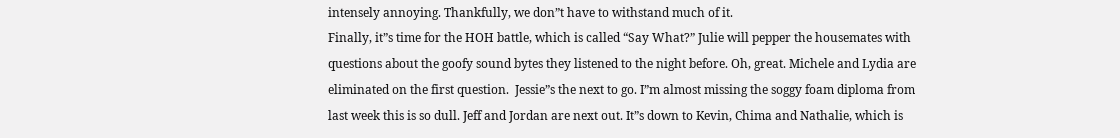intensely annoying. Thankfully, we don”t have to withstand much of it.
Finally, it”s time for the HOH battle, which is called “Say What?” Julie will pepper the housemates with questions about the goofy sound bytes they listened to the night before. Oh, great. Michele and Lydia are eliminated on the first question.  Jessie”s the next to go. I”m almost missing the soggy foam diploma from last week this is so dull. Jeff and Jordan are next out. It”s down to Kevin, Chima and Nathalie, which is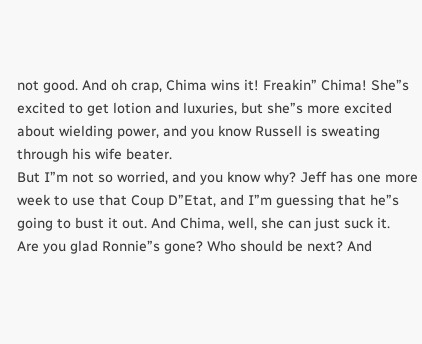not good. And oh crap, Chima wins it! Freakin” Chima! She”s excited to get lotion and luxuries, but she”s more excited about wielding power, and you know Russell is sweating through his wife beater.
But I”m not so worried, and you know why? Jeff has one more week to use that Coup D”Etat, and I”m guessing that he”s going to bust it out. And Chima, well, she can just suck it.
Are you glad Ronnie”s gone? Who should be next? And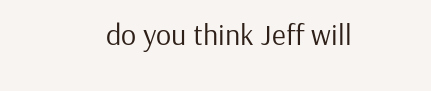do you think Jeff will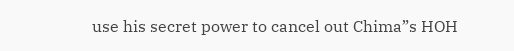use his secret power to cancel out Chima”s HOH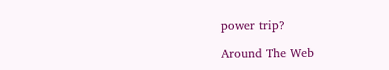power trip?

Around The Web